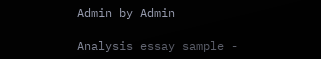Admin by Admin

Analysis essay sample -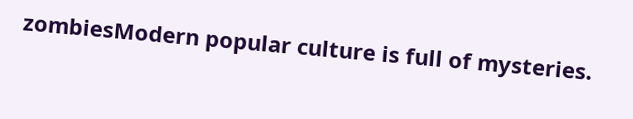zombiesModern popular culture is full of mysteries.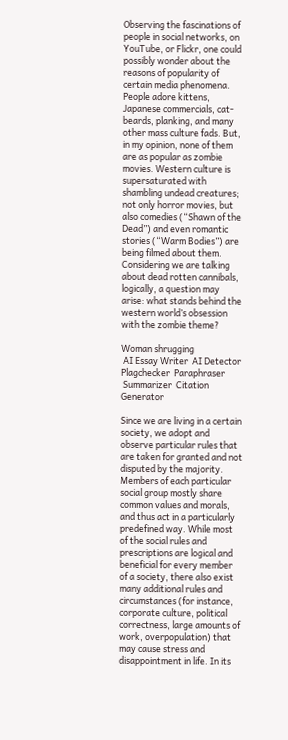Observing the fascinations of people in social networks, on YouTube, or Flickr, one could possibly wonder about the reasons of popularity of certain media phenomena. People adore kittens, Japanese commercials, cat-beards, planking, and many other mass culture fads. But, in my opinion, none of them are as popular as zombie movies. Western culture is supersaturated with shambling undead creatures; not only horror movies, but also comedies (“Shawn of the Dead”) and even romantic stories (“Warm Bodies”) are being filmed about them. Considering we are talking about dead rotten cannibals, logically, a question may arise: what stands behind the western world’s obsession with the zombie theme?

Woman shrugging
 AI Essay Writer  AI Detector  Plagchecker  Paraphraser
 Summarizer  Citation Generator

Since we are living in a certain society, we adopt and observe particular rules that are taken for granted and not disputed by the majority. Members of each particular social group mostly share common values and morals, and thus act in a particularly predefined way. While most of the social rules and prescriptions are logical and beneficial for every member of a society, there also exist many additional rules and circumstances (for instance, corporate culture, political correctness, large amounts of work, overpopulation) that may cause stress and disappointment in life. In its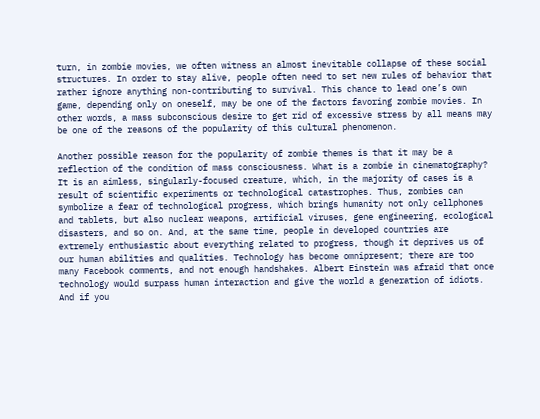turn, in zombie movies, we often witness an almost inevitable collapse of these social structures. In order to stay alive, people often need to set new rules of behavior that rather ignore anything non-contributing to survival. This chance to lead one’s own game, depending only on oneself, may be one of the factors favoring zombie movies. In other words, a mass subconscious desire to get rid of excessive stress by all means may be one of the reasons of the popularity of this cultural phenomenon.

Another possible reason for the popularity of zombie themes is that it may be a reflection of the condition of mass consciousness. What is a zombie in cinematography? It is an aimless, singularly-focused creature, which, in the majority of cases is a result of scientific experiments or technological catastrophes. Thus, zombies can symbolize a fear of technological progress, which brings humanity not only cellphones and tablets, but also nuclear weapons, artificial viruses, gene engineering, ecological disasters, and so on. And, at the same time, people in developed countries are extremely enthusiastic about everything related to progress, though it deprives us of our human abilities and qualities. Technology has become omnipresent; there are too many Facebook comments, and not enough handshakes. Albert Einstein was afraid that once technology would surpass human interaction and give the world a generation of idiots. And if you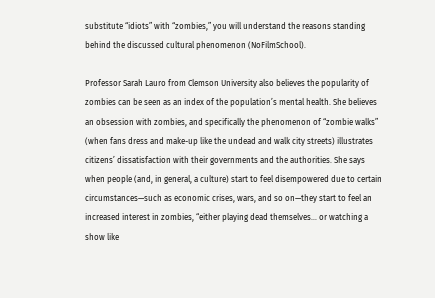substitute “idiots” with “zombies,” you will understand the reasons standing behind the discussed cultural phenomenon (NoFilmSchool).

Professor Sarah Lauro from Clemson University also believes the popularity of zombies can be seen as an index of the population’s mental health. She believes an obsession with zombies, and specifically the phenomenon of “zombie walks” (when fans dress and make-up like the undead and walk city streets) illustrates citizens’ dissatisfaction with their governments and the authorities. She says when people (and, in general, a culture) start to feel disempowered due to certain circumstances—such as economic crises, wars, and so on—they start to feel an increased interest in zombies, “either playing dead themselves… or watching a show like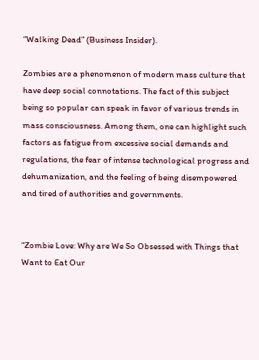“Walking Dead” (Business Insider).

Zombies are a phenomenon of modern mass culture that have deep social connotations. The fact of this subject being so popular can speak in favor of various trends in mass consciousness. Among them, one can highlight such factors as fatigue from excessive social demands and regulations, the fear of intense technological progress and dehumanization, and the feeling of being disempowered and tired of authorities and governments.


“Zombie Love: Why are We So Obsessed with Things that Want to Eat Our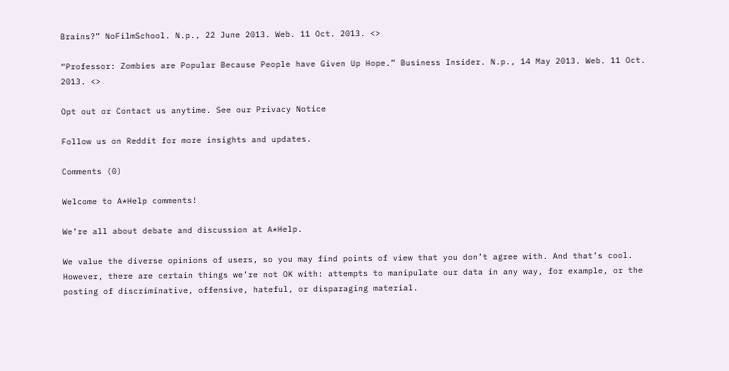Brains?” NoFilmSchool. N.p., 22 June 2013. Web. 11 Oct. 2013. <>

“Professor: Zombies are Popular Because People have Given Up Hope.” Business Insider. N.p., 14 May 2013. Web. 11 Oct. 2013. <>

Opt out or Contact us anytime. See our Privacy Notice

Follow us on Reddit for more insights and updates.

Comments (0)

Welcome to A*Help comments!

We’re all about debate and discussion at A*Help.

We value the diverse opinions of users, so you may find points of view that you don’t agree with. And that’s cool. However, there are certain things we’re not OK with: attempts to manipulate our data in any way, for example, or the posting of discriminative, offensive, hateful, or disparaging material.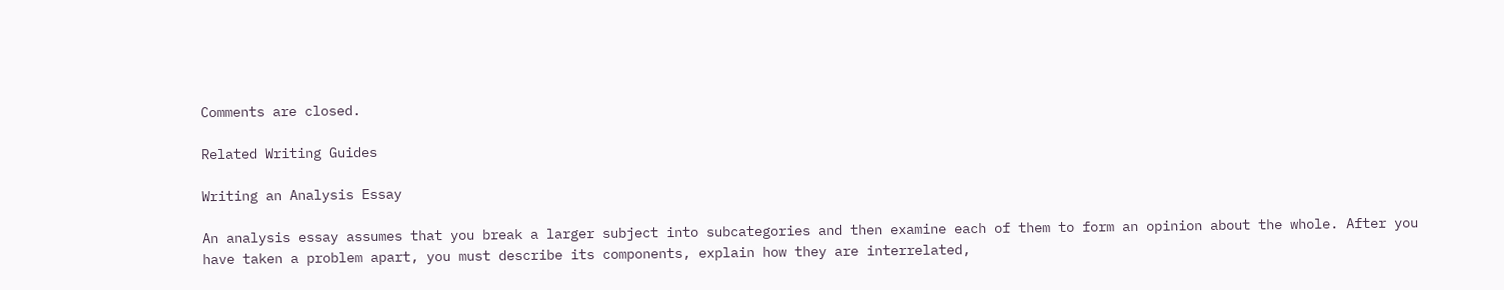Comments are closed.

Related Writing Guides

Writing an Analysis Essay

An analysis essay assumes that you break a larger subject into subcategories and then examine each of them to form an opinion about the whole. After you have taken a problem apart, you must describe its components, explain how they are interrelated,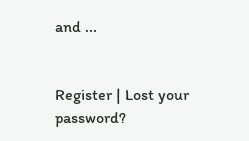and ...


Register | Lost your password?